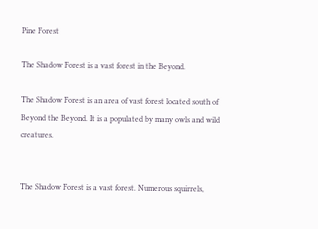Pine Forest

The Shadow Forest is a vast forest in the Beyond.

The Shadow Forest is an area of vast forest located south of Beyond the Beyond. It is a populated by many owls and wild creatures.


The Shadow Forest is a vast forest. Numerous squirrels,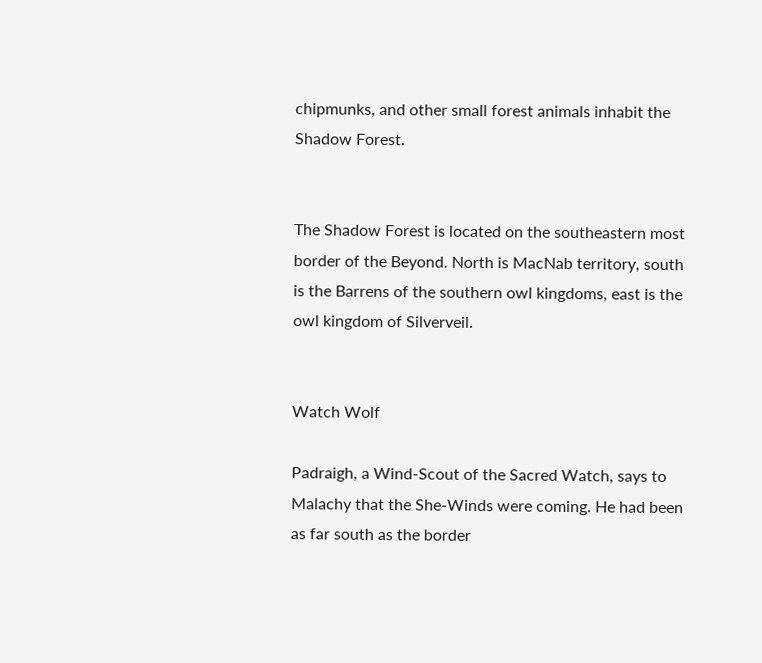chipmunks, and other small forest animals inhabit the Shadow Forest.


The Shadow Forest is located on the southeastern most border of the Beyond. North is MacNab territory, south is the Barrens of the southern owl kingdoms, east is the owl kingdom of Silverveil.


Watch Wolf

Padraigh, a Wind-Scout of the Sacred Watch, says to Malachy that the She-Winds were coming. He had been as far south as the border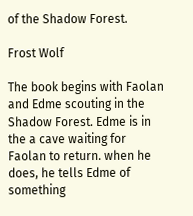of the Shadow Forest.

Frost Wolf

The book begins with Faolan and Edme scouting in the Shadow Forest. Edme is in the a cave waiting for Faolan to return. when he does, he tells Edme of something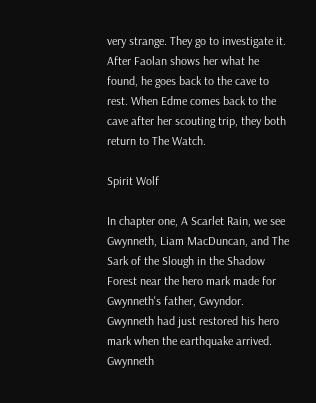very strange. They go to investigate it. After Faolan shows her what he found, he goes back to the cave to rest. When Edme comes back to the cave after her scouting trip, they both return to The Watch.

Spirit Wolf

In chapter one, A Scarlet Rain, we see Gwynneth, Liam MacDuncan, and The Sark of the Slough in the Shadow Forest near the hero mark made for Gwynneth's father, Gwyndor. Gwynneth had just restored his hero mark when the earthquake arrived. Gwynneth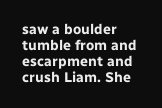saw a boulder tumble from and escarpment and crush Liam. She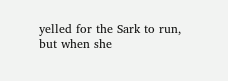yelled for the Sark to run, but when she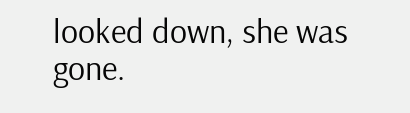looked down, she was gone.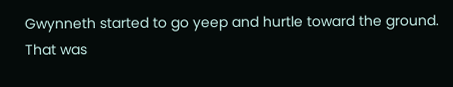Gwynneth started to go yeep and hurtle toward the ground. That was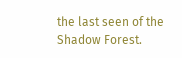the last seen of the Shadow Forest.